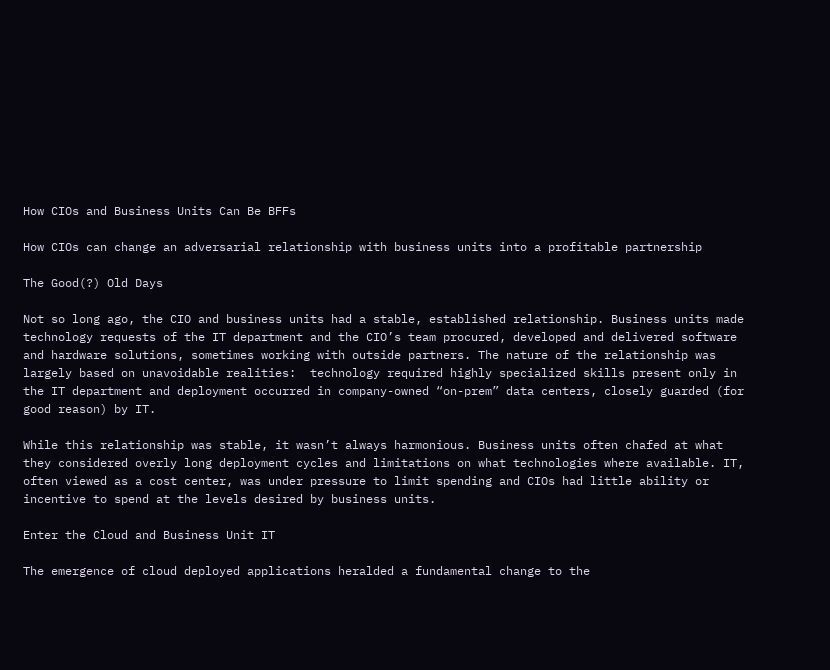How CIOs and Business Units Can Be BFFs

How CIOs can change an adversarial relationship with business units into a profitable partnership

The Good(?) Old Days

Not so long ago, the CIO and business units had a stable, established relationship. Business units made technology requests of the IT department and the CIO’s team procured, developed and delivered software and hardware solutions, sometimes working with outside partners. The nature of the relationship was largely based on unavoidable realities:  technology required highly specialized skills present only in the IT department and deployment occurred in company-owned “on-prem” data centers, closely guarded (for good reason) by IT.

While this relationship was stable, it wasn’t always harmonious. Business units often chafed at what they considered overly long deployment cycles and limitations on what technologies where available. IT, often viewed as a cost center, was under pressure to limit spending and CIOs had little ability or incentive to spend at the levels desired by business units.

Enter the Cloud and Business Unit IT

The emergence of cloud deployed applications heralded a fundamental change to the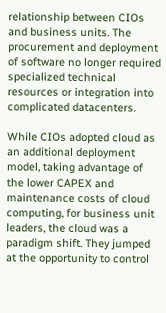relationship between CIOs and business units. The procurement and deployment of software no longer required specialized technical resources or integration into complicated datacenters.

While CIOs adopted cloud as an additional deployment model, taking advantage of the lower CAPEX and maintenance costs of cloud computing, for business unit leaders, the cloud was a paradigm shift. They jumped at the opportunity to control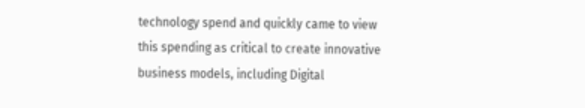technology spend and quickly came to view this spending as critical to create innovative business models, including Digital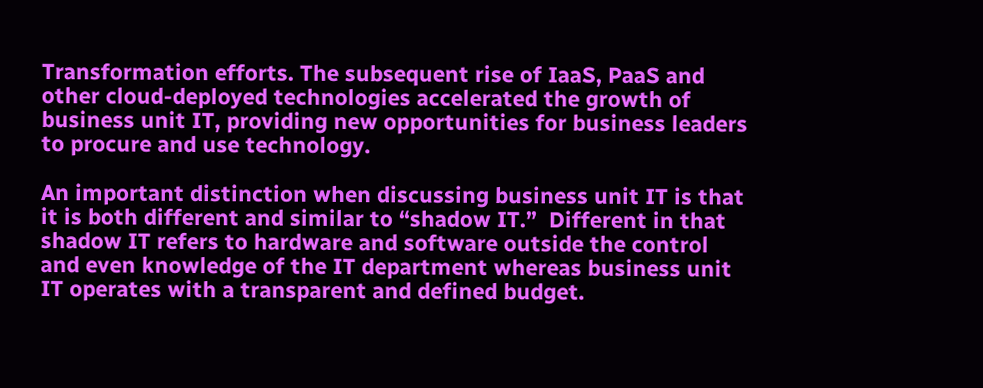Transformation efforts. The subsequent rise of IaaS, PaaS and other cloud-deployed technologies accelerated the growth of business unit IT, providing new opportunities for business leaders to procure and use technology.

An important distinction when discussing business unit IT is that it is both different and similar to “shadow IT.”  Different in that shadow IT refers to hardware and software outside the control and even knowledge of the IT department whereas business unit IT operates with a transparent and defined budget.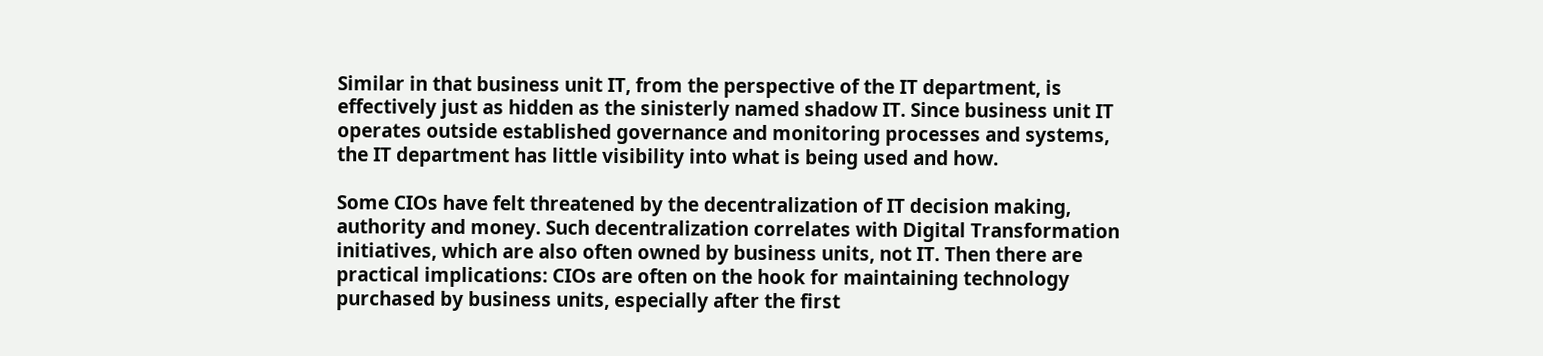Similar in that business unit IT, from the perspective of the IT department, is effectively just as hidden as the sinisterly named shadow IT. Since business unit IT operates outside established governance and monitoring processes and systems, the IT department has little visibility into what is being used and how.

Some CIOs have felt threatened by the decentralization of IT decision making, authority and money. Such decentralization correlates with Digital Transformation initiatives, which are also often owned by business units, not IT. Then there are practical implications: CIOs are often on the hook for maintaining technology purchased by business units, especially after the first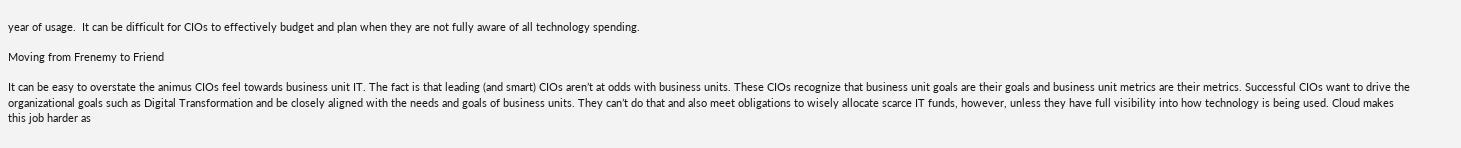year of usage.  It can be difficult for CIOs to effectively budget and plan when they are not fully aware of all technology spending.

Moving from Frenemy to Friend

It can be easy to overstate the animus CIOs feel towards business unit IT. The fact is that leading (and smart) CIOs aren’t at odds with business units. These CIOs recognize that business unit goals are their goals and business unit metrics are their metrics. Successful CIOs want to drive the organizational goals such as Digital Transformation and be closely aligned with the needs and goals of business units. They can’t do that and also meet obligations to wisely allocate scarce IT funds, however, unless they have full visibility into how technology is being used. Cloud makes this job harder as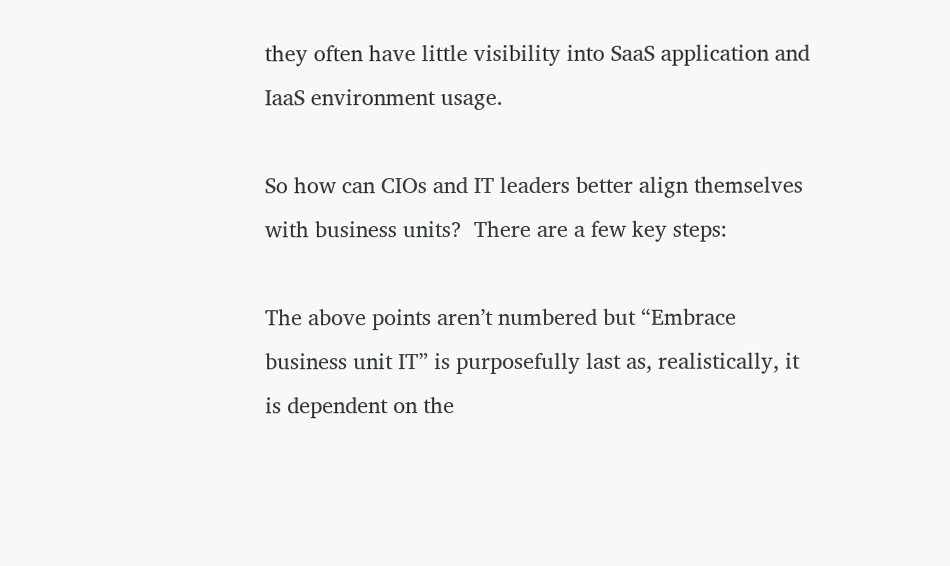they often have little visibility into SaaS application and IaaS environment usage.

So how can CIOs and IT leaders better align themselves with business units?  There are a few key steps:

The above points aren’t numbered but “Embrace business unit IT” is purposefully last as, realistically, it is dependent on the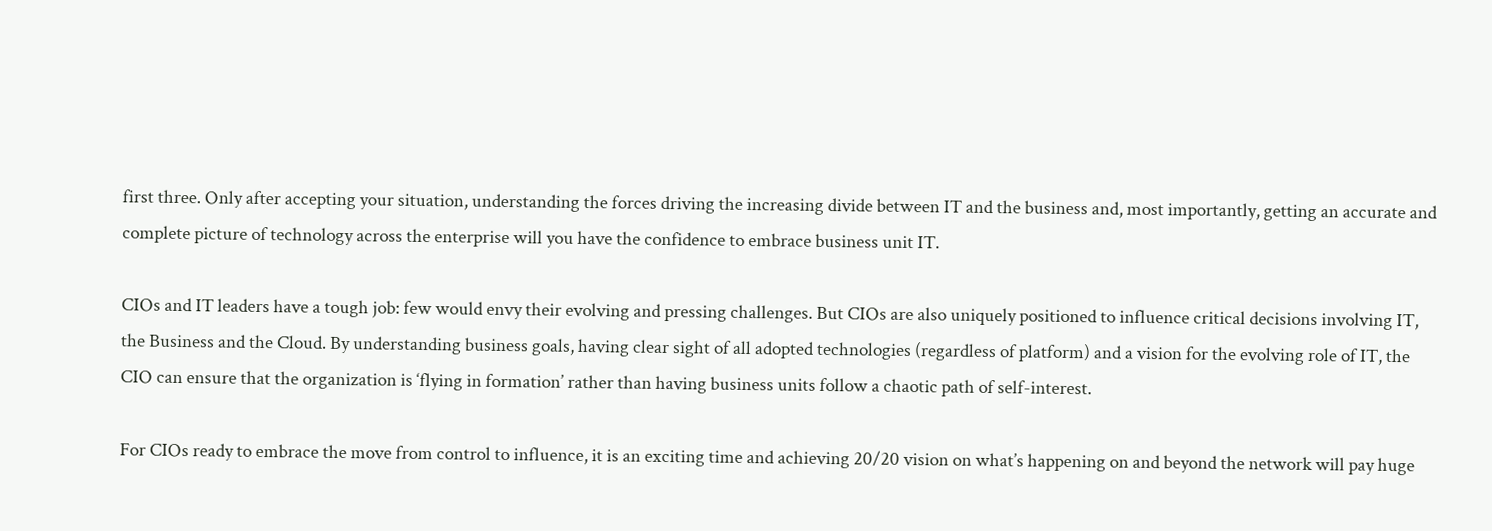first three. Only after accepting your situation, understanding the forces driving the increasing divide between IT and the business and, most importantly, getting an accurate and complete picture of technology across the enterprise will you have the confidence to embrace business unit IT.

CIOs and IT leaders have a tough job: few would envy their evolving and pressing challenges. But CIOs are also uniquely positioned to influence critical decisions involving IT, the Business and the Cloud. By understanding business goals, having clear sight of all adopted technologies (regardless of platform) and a vision for the evolving role of IT, the CIO can ensure that the organization is ‘flying in formation’ rather than having business units follow a chaotic path of self-interest.

For CIOs ready to embrace the move from control to influence, it is an exciting time and achieving 20/20 vision on what’s happening on and beyond the network will pay huge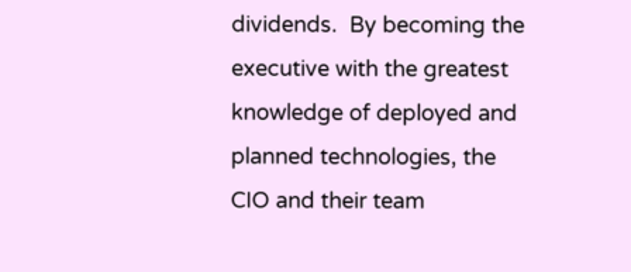dividends.  By becoming the executive with the greatest knowledge of deployed and planned technologies, the CIO and their team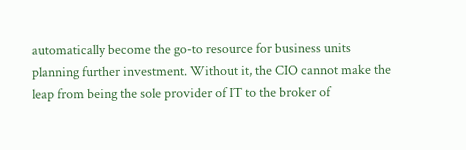automatically become the go-to resource for business units planning further investment. Without it, the CIO cannot make the leap from being the sole provider of IT to the broker of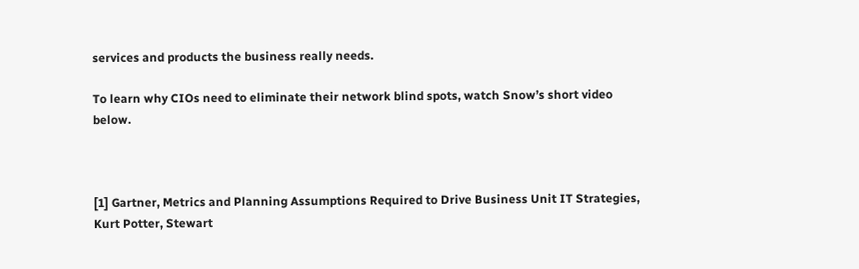services and products the business really needs.

To learn why CIOs need to eliminate their network blind spots, watch Snow’s short video below.



[1] Gartner, Metrics and Planning Assumptions Required to Drive Business Unit IT Strategies, Kurt Potter, Stewart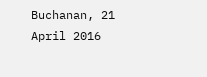Buchanan, 21 April 2016